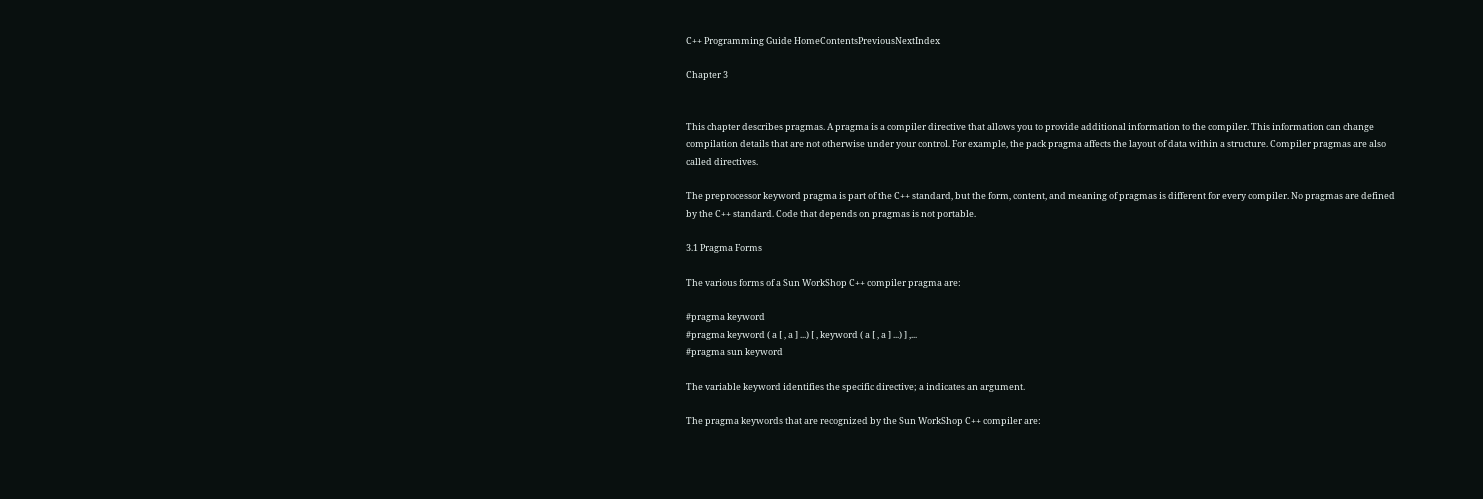C++ Programming Guide HomeContentsPreviousNextIndex

Chapter 3


This chapter describes pragmas. A pragma is a compiler directive that allows you to provide additional information to the compiler. This information can change compilation details that are not otherwise under your control. For example, the pack pragma affects the layout of data within a structure. Compiler pragmas are also called directives.

The preprocessor keyword pragma is part of the C++ standard, but the form, content, and meaning of pragmas is different for every compiler. No pragmas are defined by the C++ standard. Code that depends on pragmas is not portable.

3.1 Pragma Forms

The various forms of a Sun WorkShop C++ compiler pragma are:

#pragma keyword
#pragma keyword ( a [ , a ] ...) [ , keyword ( a [ , a ] ...) ] ,...
#pragma sun keyword

The variable keyword identifies the specific directive; a indicates an argument.

The pragma keywords that are recognized by the Sun WorkShop C++ compiler are: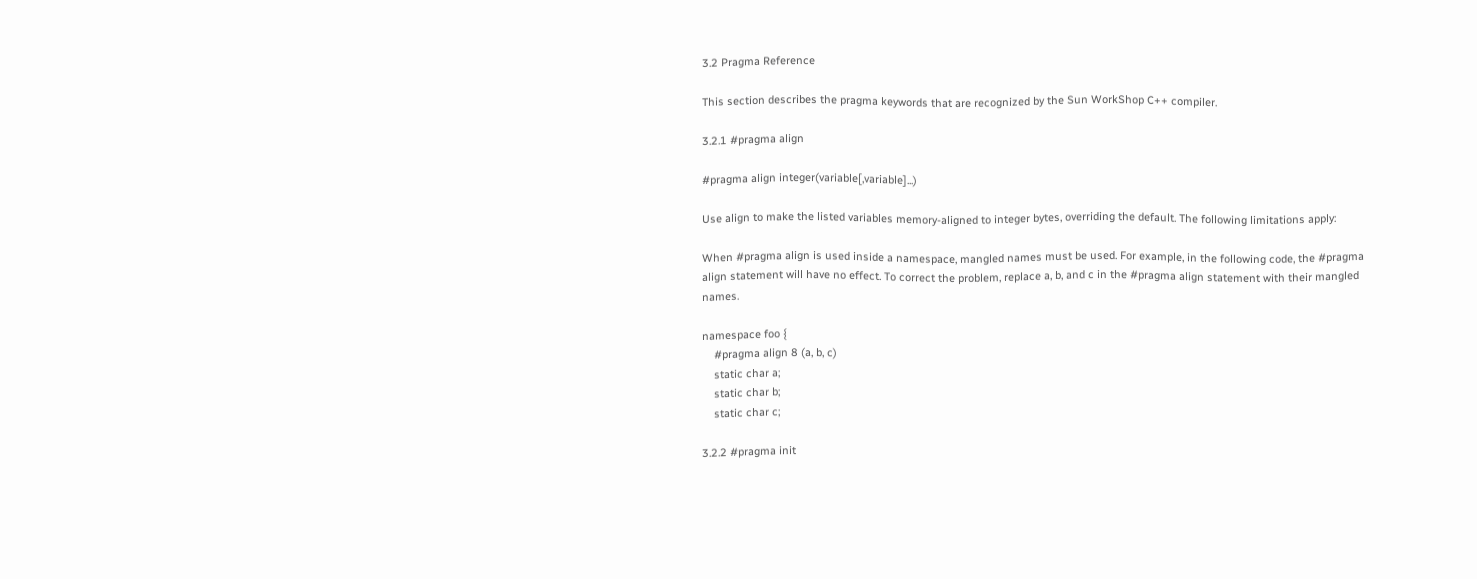3.2 Pragma Reference

This section describes the pragma keywords that are recognized by the Sun WorkShop C++ compiler.

3.2.1 #pragma align

#pragma align integer(variable[,variable]...)

Use align to make the listed variables memory-aligned to integer bytes, overriding the default. The following limitations apply:

When #pragma align is used inside a namespace, mangled names must be used. For example, in the following code, the #pragma align statement will have no effect. To correct the problem, replace a, b, and c in the #pragma align statement with their mangled names.

namespace foo {
    #pragma align 8 (a, b, c)
    static char a;
    static char b;
    static char c;

3.2.2 #pragma init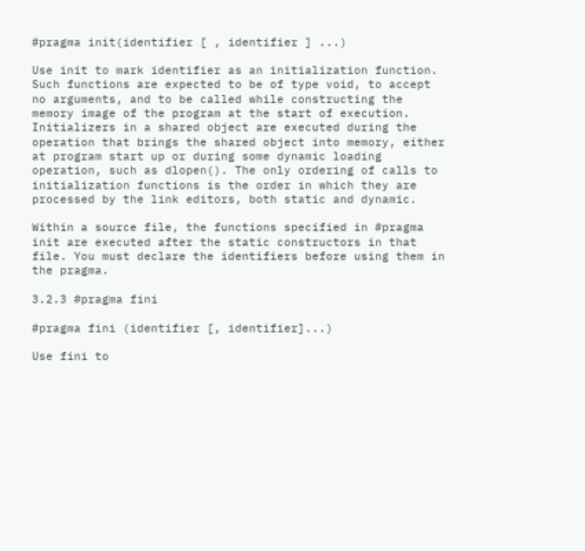#pragma init(identifier [ , identifier ] ...)

Use init to mark identifier as an initialization function. Such functions are expected to be of type void, to accept no arguments, and to be called while constructing the memory image of the program at the start of execution. Initializers in a shared object are executed during the operation that brings the shared object into memory, either at program start up or during some dynamic loading operation, such as dlopen(). The only ordering of calls to initialization functions is the order in which they are processed by the link editors, both static and dynamic.

Within a source file, the functions specified in #pragma init are executed after the static constructors in that file. You must declare the identifiers before using them in the pragma.

3.2.3 #pragma fini

#pragma fini (identifier [, identifier]...)

Use fini to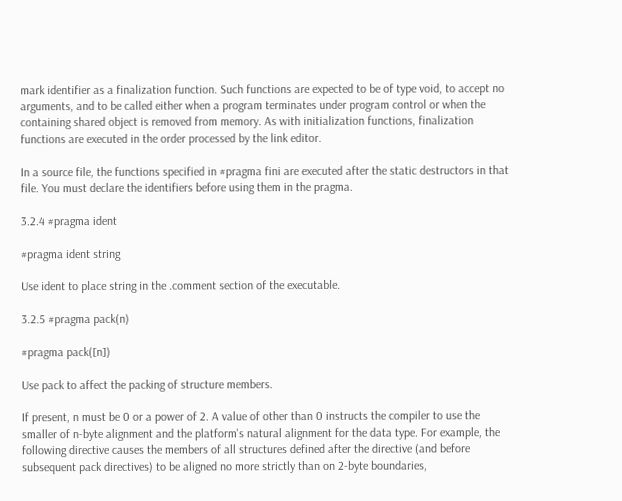mark identifier as a finalization function. Such functions are expected to be of type void, to accept no arguments, and to be called either when a program terminates under program control or when the containing shared object is removed from memory. As with initialization functions, finalization functions are executed in the order processed by the link editor.

In a source file, the functions specified in #pragma fini are executed after the static destructors in that file. You must declare the identifiers before using them in the pragma.

3.2.4 #pragma ident

#pragma ident string

Use ident to place string in the .comment section of the executable.

3.2.5 #pragma pack(n)

#pragma pack([n])

Use pack to affect the packing of structure members.

If present, n must be 0 or a power of 2. A value of other than 0 instructs the compiler to use the smaller of n-byte alignment and the platform's natural alignment for the data type. For example, the following directive causes the members of all structures defined after the directive (and before subsequent pack directives) to be aligned no more strictly than on 2-byte boundaries,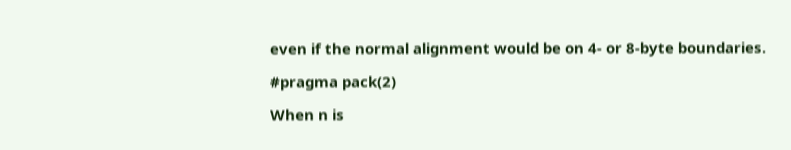even if the normal alignment would be on 4- or 8-byte boundaries.

#pragma pack(2)

When n is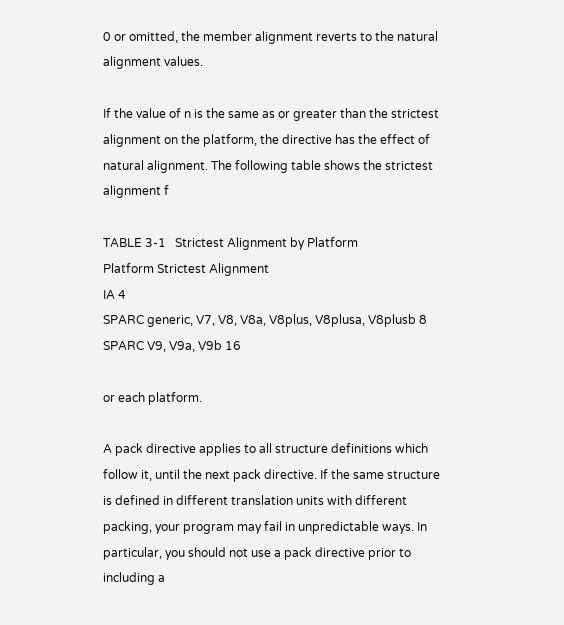0 or omitted, the member alignment reverts to the natural alignment values.

If the value of n is the same as or greater than the strictest alignment on the platform, the directive has the effect of natural alignment. The following table shows the strictest alignment f

TABLE 3-1   Strictest Alignment by Platform
Platform Strictest Alignment
IA 4
SPARC generic, V7, V8, V8a, V8plus, V8plusa, V8plusb 8
SPARC V9, V9a, V9b 16

or each platform.

A pack directive applies to all structure definitions which follow it, until the next pack directive. If the same structure is defined in different translation units with different packing, your program may fail in unpredictable ways. In particular, you should not use a pack directive prior to including a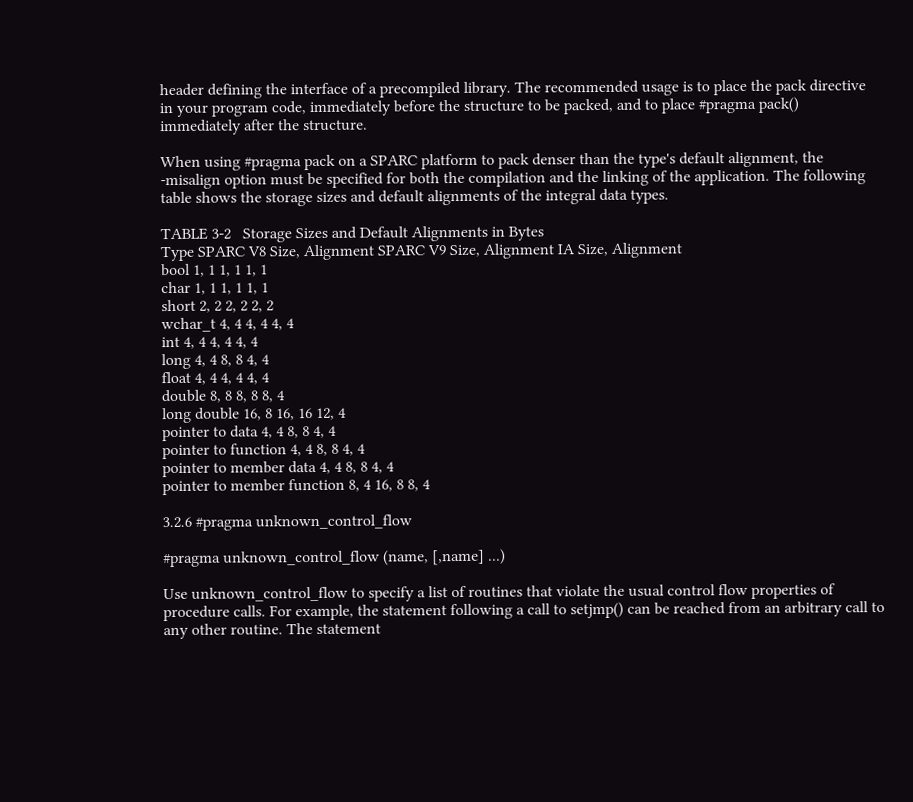header defining the interface of a precompiled library. The recommended usage is to place the pack directive in your program code, immediately before the structure to be packed, and to place #pragma pack() immediately after the structure.

When using #pragma pack on a SPARC platform to pack denser than the type's default alignment, the -misalign option must be specified for both the compilation and the linking of the application. The following table shows the storage sizes and default alignments of the integral data types.

TABLE 3-2   Storage Sizes and Default Alignments in Bytes
Type SPARC V8 Size, Alignment SPARC V9 Size, Alignment IA Size, Alignment
bool 1, 1 1, 1 1, 1
char 1, 1 1, 1 1, 1
short 2, 2 2, 2 2, 2
wchar_t 4, 4 4, 4 4, 4
int 4, 4 4, 4 4, 4
long 4, 4 8, 8 4, 4
float 4, 4 4, 4 4, 4
double 8, 8 8, 8 8, 4
long double 16, 8 16, 16 12, 4
pointer to data 4, 4 8, 8 4, 4
pointer to function 4, 4 8, 8 4, 4
pointer to member data 4, 4 8, 8 4, 4
pointer to member function 8, 4 16, 8 8, 4

3.2.6 #pragma unknown_control_flow

#pragma unknown_control_flow (name, [,name] ...)

Use unknown_control_flow to specify a list of routines that violate the usual control flow properties of procedure calls. For example, the statement following a call to setjmp() can be reached from an arbitrary call to any other routine. The statement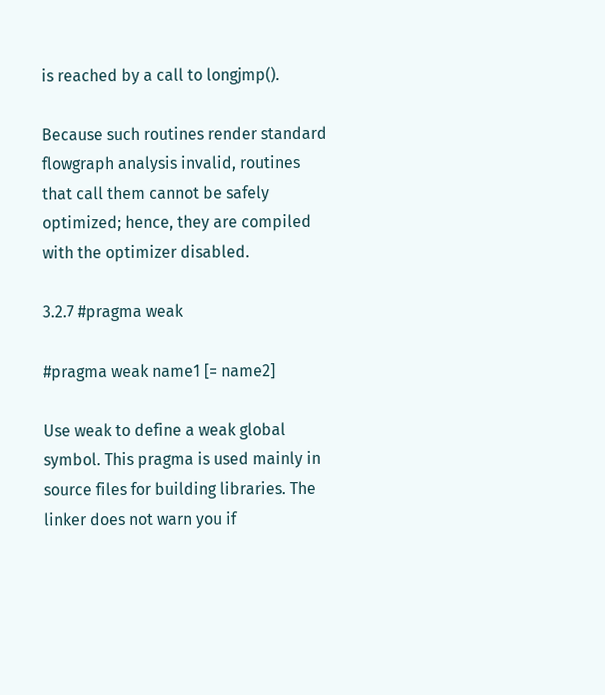is reached by a call to longjmp().

Because such routines render standard flowgraph analysis invalid, routines that call them cannot be safely optimized; hence, they are compiled with the optimizer disabled.

3.2.7 #pragma weak

#pragma weak name1 [= name2]

Use weak to define a weak global symbol. This pragma is used mainly in source files for building libraries. The linker does not warn you if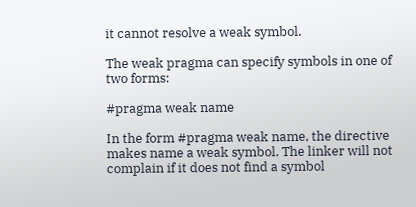it cannot resolve a weak symbol.

The weak pragma can specify symbols in one of two forms:

#pragma weak name

In the form #pragma weak name, the directive makes name a weak symbol. The linker will not complain if it does not find a symbol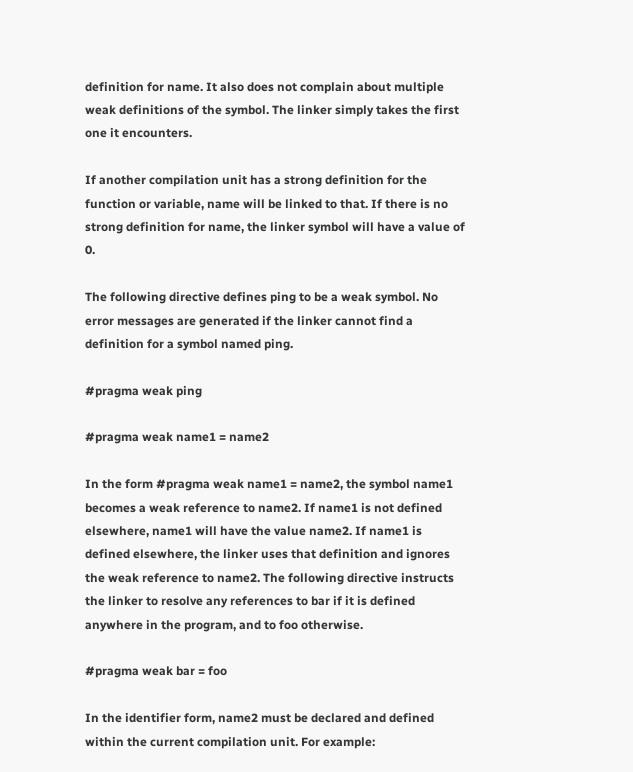definition for name. It also does not complain about multiple weak definitions of the symbol. The linker simply takes the first one it encounters.

If another compilation unit has a strong definition for the function or variable, name will be linked to that. If there is no strong definition for name, the linker symbol will have a value of 0.

The following directive defines ping to be a weak symbol. No error messages are generated if the linker cannot find a definition for a symbol named ping.

#pragma weak ping

#pragma weak name1 = name2

In the form #pragma weak name1 = name2, the symbol name1 becomes a weak reference to name2. If name1 is not defined elsewhere, name1 will have the value name2. If name1 is defined elsewhere, the linker uses that definition and ignores the weak reference to name2. The following directive instructs the linker to resolve any references to bar if it is defined anywhere in the program, and to foo otherwise.

#pragma weak bar = foo

In the identifier form, name2 must be declared and defined within the current compilation unit. For example: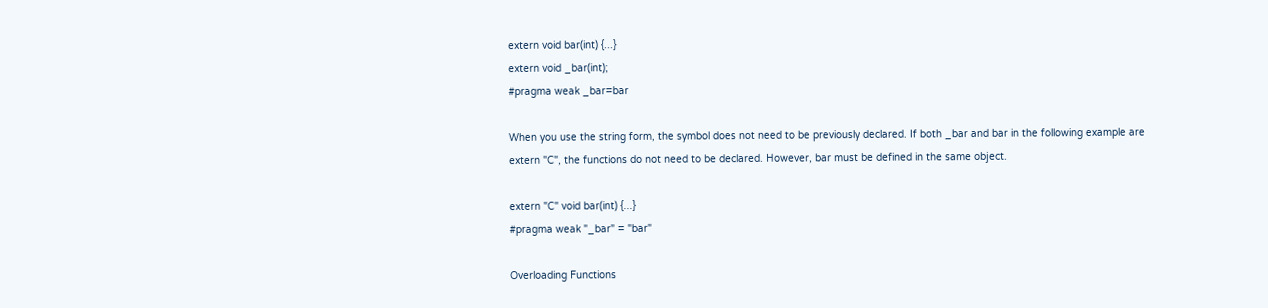extern void bar(int) {...}
extern void _bar(int);
#pragma weak _bar=bar

When you use the string form, the symbol does not need to be previously declared. If both _bar and bar in the following example are extern "C", the functions do not need to be declared. However, bar must be defined in the same object.

extern "C" void bar(int) {...}
#pragma weak "_bar" = "bar"

Overloading Functions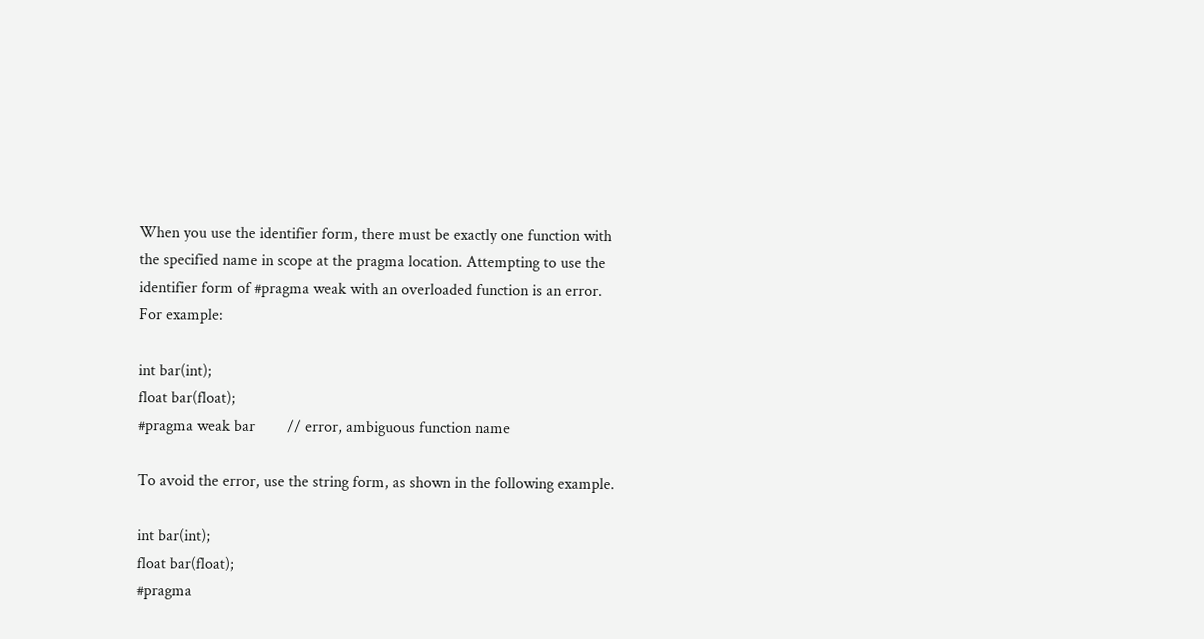When you use the identifier form, there must be exactly one function with the specified name in scope at the pragma location. Attempting to use the identifier form of #pragma weak with an overloaded function is an error. For example:

int bar(int);
float bar(float);
#pragma weak bar        // error, ambiguous function name

To avoid the error, use the string form, as shown in the following example.

int bar(int);
float bar(float);
#pragma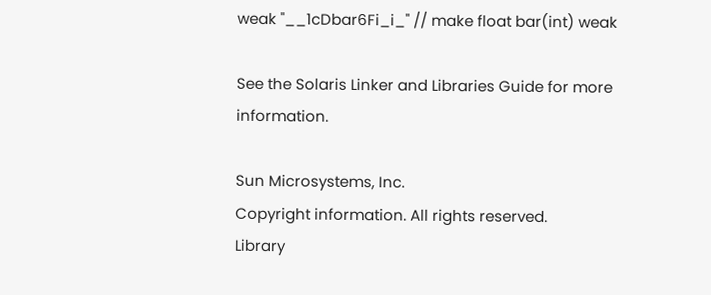weak "__1cDbar6Fi_i_" // make float bar(int) weak

See the Solaris Linker and Libraries Guide for more information.

Sun Microsystems, Inc.
Copyright information. All rights reserved.
Library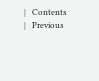|   Contents   |   Previous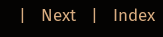|   Next   |   Index